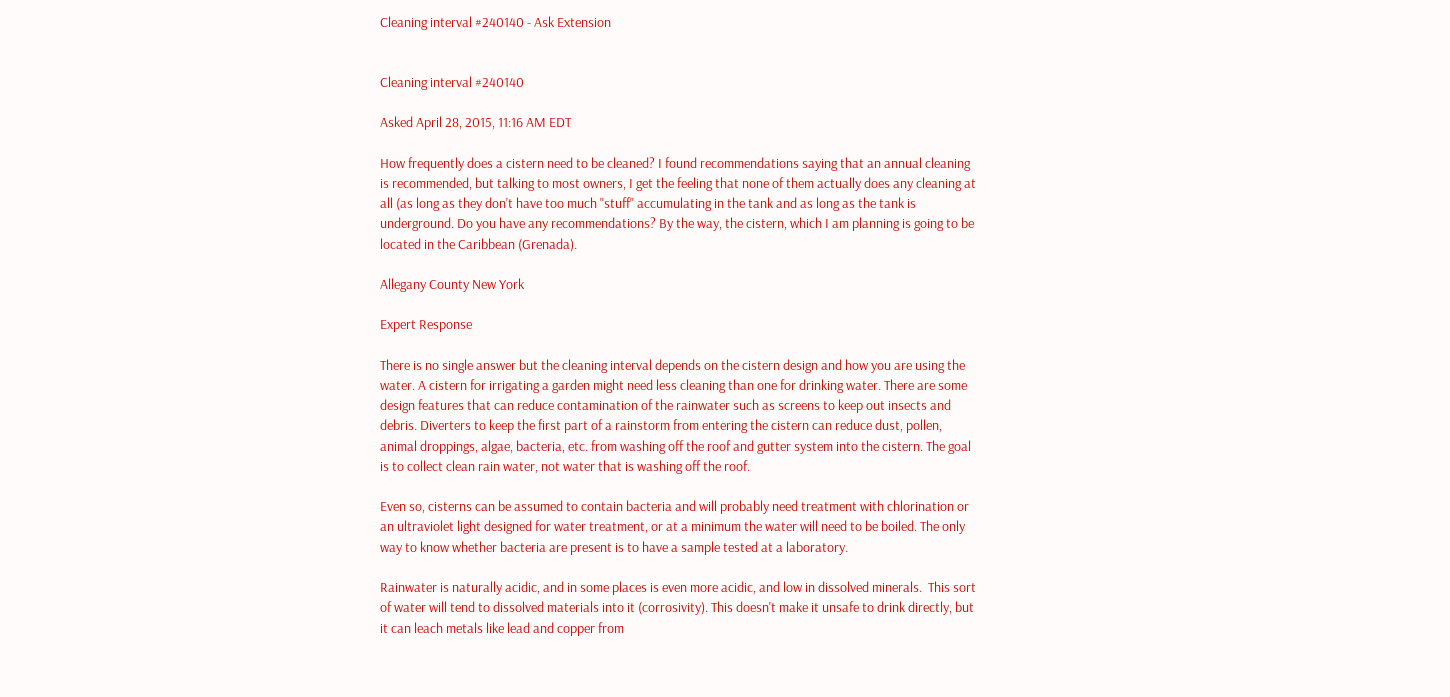Cleaning interval #240140 - Ask Extension


Cleaning interval #240140

Asked April 28, 2015, 11:16 AM EDT

How frequently does a cistern need to be cleaned? I found recommendations saying that an annual cleaning is recommended, but talking to most owners, I get the feeling that none of them actually does any cleaning at all (as long as they don't have too much "stuff" accumulating in the tank and as long as the tank is underground. Do you have any recommendations? By the way, the cistern, which I am planning is going to be located in the Caribbean (Grenada).

Allegany County New York

Expert Response

There is no single answer but the cleaning interval depends on the cistern design and how you are using the water. A cistern for irrigating a garden might need less cleaning than one for drinking water. There are some design features that can reduce contamination of the rainwater such as screens to keep out insects and debris. Diverters to keep the first part of a rainstorm from entering the cistern can reduce dust, pollen, animal droppings, algae, bacteria, etc. from washing off the roof and gutter system into the cistern. The goal is to collect clean rain water, not water that is washing off the roof.

Even so, cisterns can be assumed to contain bacteria and will probably need treatment with chlorination or an ultraviolet light designed for water treatment, or at a minimum the water will need to be boiled. The only way to know whether bacteria are present is to have a sample tested at a laboratory.

Rainwater is naturally acidic, and in some places is even more acidic, and low in dissolved minerals.  This sort of water will tend to dissolved materials into it (corrosivity). This doesn't make it unsafe to drink directly, but it can leach metals like lead and copper from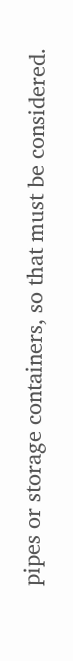pipes or storage containers, so that must be considered.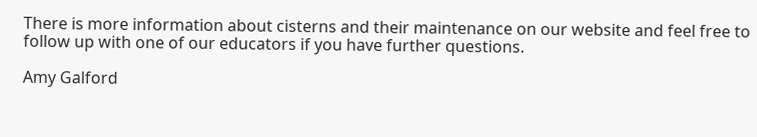There is more information about cisterns and their maintenance on our website and feel free to follow up with one of our educators if you have further questions.

Amy Galford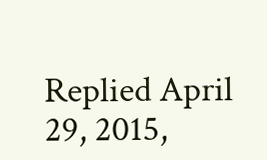Replied April 29, 2015,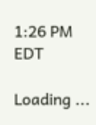1:26 PM EDT

Loading ...